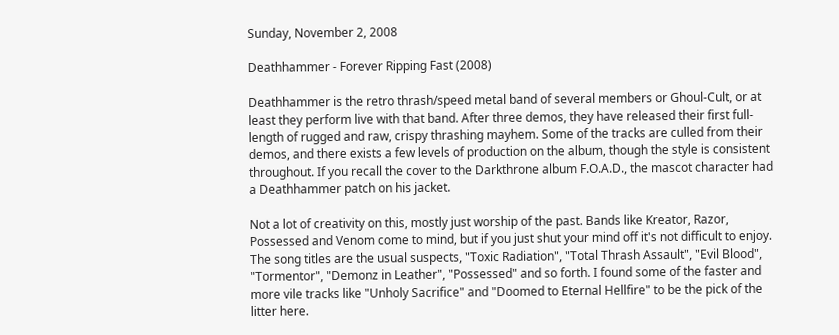Sunday, November 2, 2008

Deathhammer - Forever Ripping Fast (2008)

Deathhammer is the retro thrash/speed metal band of several members or Ghoul-Cult, or at least they perform live with that band. After three demos, they have released their first full-length of rugged and raw, crispy thrashing mayhem. Some of the tracks are culled from their demos, and there exists a few levels of production on the album, though the style is consistent throughout. If you recall the cover to the Darkthrone album F.O.A.D., the mascot character had a Deathhammer patch on his jacket.

Not a lot of creativity on this, mostly just worship of the past. Bands like Kreator, Razor, Possessed and Venom come to mind, but if you just shut your mind off it's not difficult to enjoy. The song titles are the usual suspects, "Toxic Radiation", "Total Thrash Assault", "Evil Blood", "Tormentor", "Demonz in Leather", "Possessed" and so forth. I found some of the faster and more vile tracks like "Unholy Sacrifice" and "Doomed to Eternal Hellfire" to be the pick of the litter here.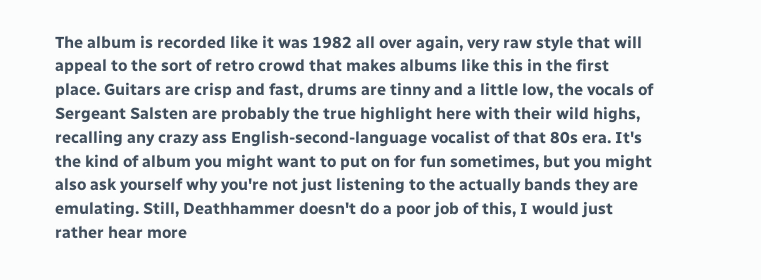The album is recorded like it was 1982 all over again, very raw style that will appeal to the sort of retro crowd that makes albums like this in the first place. Guitars are crisp and fast, drums are tinny and a little low, the vocals of Sergeant Salsten are probably the true highlight here with their wild highs, recalling any crazy ass English-second-language vocalist of that 80s era. It's the kind of album you might want to put on for fun sometimes, but you might also ask yourself why you're not just listening to the actually bands they are emulating. Still, Deathhammer doesn't do a poor job of this, I would just rather hear more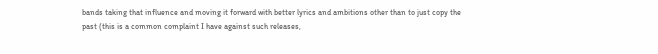bands taking that influence and moving it forward with better lyrics and ambitions other than to just copy the past (this is a common complaint I have against such releases,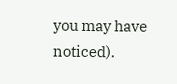you may have noticed).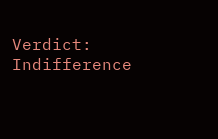Verdict: Indifference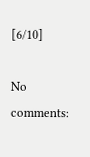[6/10]

No comments: